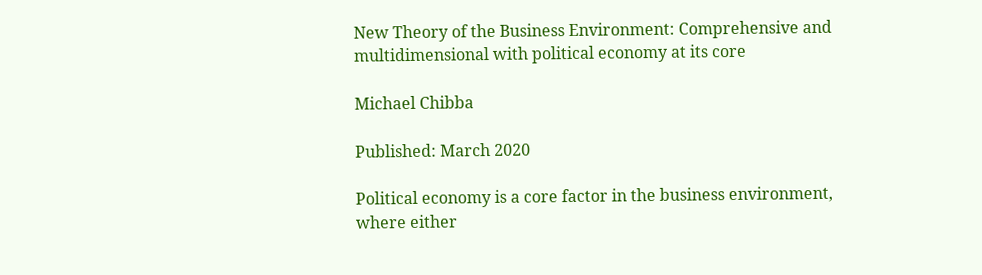New Theory of the Business Environment: Comprehensive and multidimensional with political economy at its core

Michael Chibba

Published: March 2020

Political economy is a core factor in the business environment, where either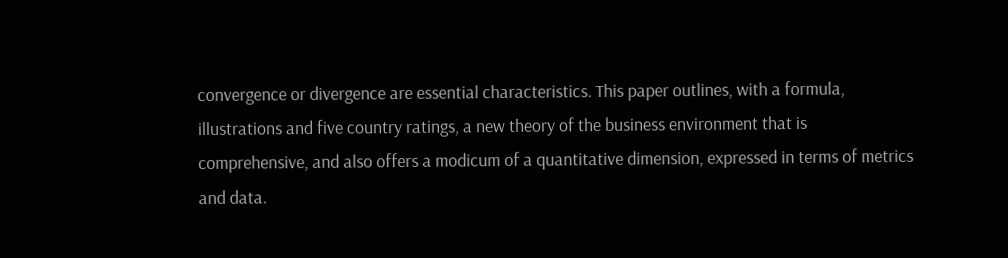convergence or divergence are essential characteristics. This paper outlines, with a formula, illustrations and five country ratings, a new theory of the business environment that is comprehensive, and also offers a modicum of a quantitative dimension, expressed in terms of metrics and data.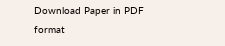Download Paper in PDF format